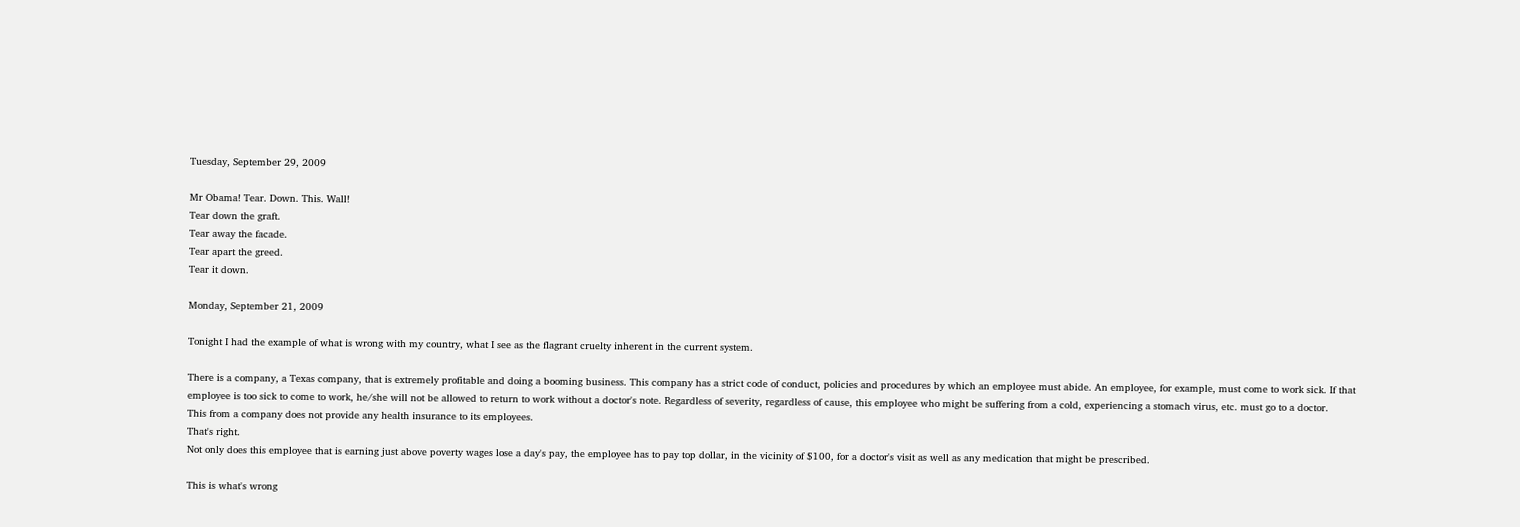Tuesday, September 29, 2009

Mr Obama! Tear. Down. This. Wall!
Tear down the graft.
Tear away the facade.
Tear apart the greed.
Tear it down.

Monday, September 21, 2009

Tonight I had the example of what is wrong with my country, what I see as the flagrant cruelty inherent in the current system.

There is a company, a Texas company, that is extremely profitable and doing a booming business. This company has a strict code of conduct, policies and procedures by which an employee must abide. An employee, for example, must come to work sick. If that employee is too sick to come to work, he/she will not be allowed to return to work without a doctor's note. Regardless of severity, regardless of cause, this employee who might be suffering from a cold, experiencing a stomach virus, etc. must go to a doctor.
This from a company does not provide any health insurance to its employees.
That's right.
Not only does this employee that is earning just above poverty wages lose a day's pay, the employee has to pay top dollar, in the vicinity of $100, for a doctor's visit as well as any medication that might be prescribed.

This is what's wrong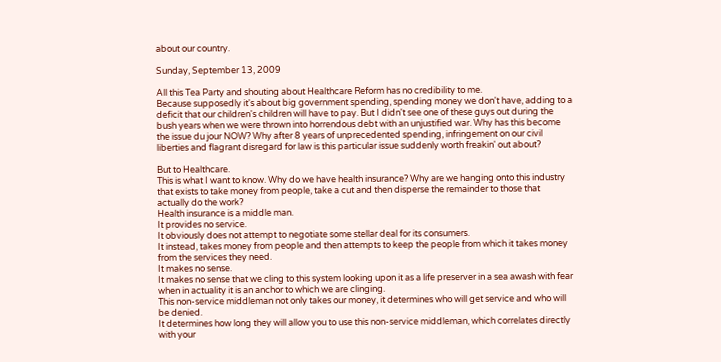about our country.

Sunday, September 13, 2009

All this Tea Party and shouting about Healthcare Reform has no credibility to me.
Because supposedly it's about big government spending, spending money we don't have, adding to a deficit that our children's children will have to pay. But I didn't see one of these guys out during the bush years when we were thrown into horrendous debt with an unjustified war. Why has this become the issue du jour NOW? Why after 8 years of unprecedented spending, infringement on our civil liberties and flagrant disregard for law is this particular issue suddenly worth freakin' out about?

But to Healthcare.
This is what I want to know. Why do we have health insurance? Why are we hanging onto this industry that exists to take money from people, take a cut and then disperse the remainder to those that actually do the work?
Health insurance is a middle man.
It provides no service.
It obviously does not attempt to negotiate some stellar deal for its consumers.
It instead, takes money from people and then attempts to keep the people from which it takes money from the services they need.
It makes no sense.
It makes no sense that we cling to this system looking upon it as a life preserver in a sea awash with fear when in actuality it is an anchor to which we are clinging.
This non-service middleman not only takes our money, it determines who will get service and who will be denied.
It determines how long they will allow you to use this non-service middleman, which correlates directly with your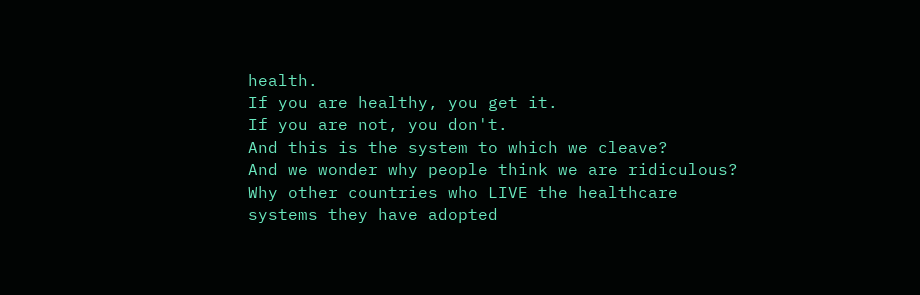health.
If you are healthy, you get it.
If you are not, you don't.
And this is the system to which we cleave?
And we wonder why people think we are ridiculous?
Why other countries who LIVE the healthcare systems they have adopted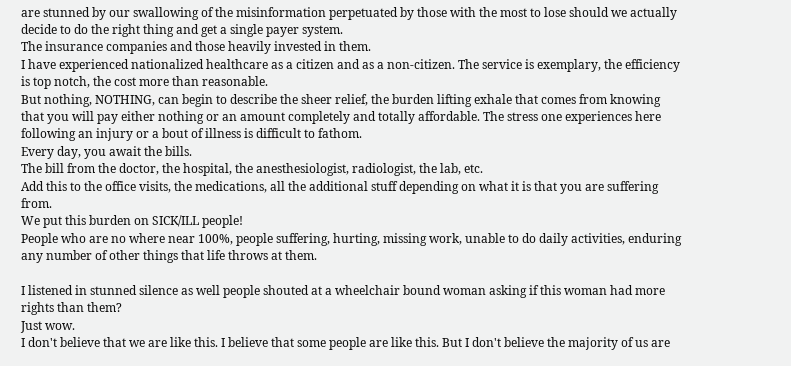are stunned by our swallowing of the misinformation perpetuated by those with the most to lose should we actually decide to do the right thing and get a single payer system.
The insurance companies and those heavily invested in them.
I have experienced nationalized healthcare as a citizen and as a non-citizen. The service is exemplary, the efficiency is top notch, the cost more than reasonable.
But nothing, NOTHING, can begin to describe the sheer relief, the burden lifting exhale that comes from knowing that you will pay either nothing or an amount completely and totally affordable. The stress one experiences here following an injury or a bout of illness is difficult to fathom.
Every day, you await the bills.
The bill from the doctor, the hospital, the anesthesiologist, radiologist, the lab, etc.
Add this to the office visits, the medications, all the additional stuff depending on what it is that you are suffering from.
We put this burden on SICK/ILL people!
People who are no where near 100%, people suffering, hurting, missing work, unable to do daily activities, enduring any number of other things that life throws at them.

I listened in stunned silence as well people shouted at a wheelchair bound woman asking if this woman had more rights than them?
Just wow.
I don't believe that we are like this. I believe that some people are like this. But I don't believe the majority of us are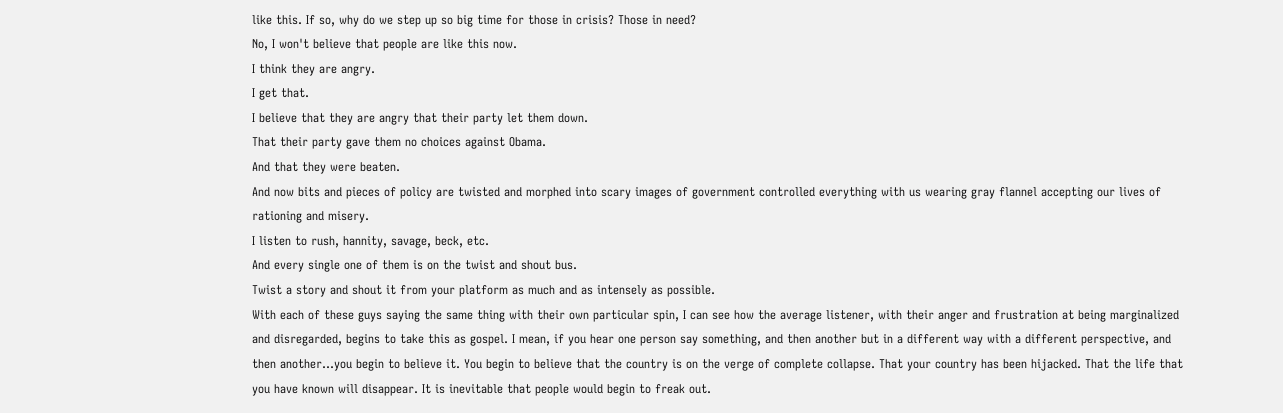like this. If so, why do we step up so big time for those in crisis? Those in need?
No, I won't believe that people are like this now.
I think they are angry.
I get that.
I believe that they are angry that their party let them down.
That their party gave them no choices against Obama.
And that they were beaten.
And now bits and pieces of policy are twisted and morphed into scary images of government controlled everything with us wearing gray flannel accepting our lives of rationing and misery.
I listen to rush, hannity, savage, beck, etc.
And every single one of them is on the twist and shout bus.
Twist a story and shout it from your platform as much and as intensely as possible.
With each of these guys saying the same thing with their own particular spin, I can see how the average listener, with their anger and frustration at being marginalized and disregarded, begins to take this as gospel. I mean, if you hear one person say something, and then another but in a different way with a different perspective, and then another...you begin to believe it. You begin to believe that the country is on the verge of complete collapse. That your country has been hijacked. That the life that you have known will disappear. It is inevitable that people would begin to freak out.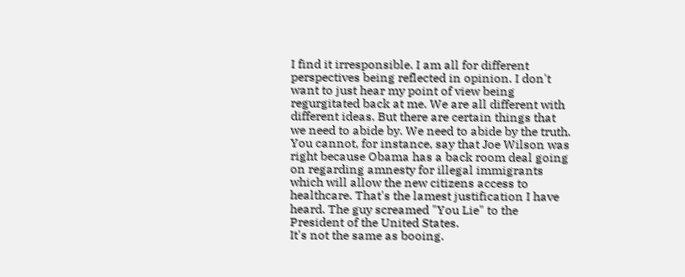I find it irresponsible. I am all for different perspectives being reflected in opinion. I don't want to just hear my point of view being regurgitated back at me. We are all different with different ideas. But there are certain things that we need to abide by. We need to abide by the truth. You cannot, for instance, say that Joe Wilson was right because Obama has a back room deal going on regarding amnesty for illegal immigrants which will allow the new citizens access to healthcare. That's the lamest justification I have heard. The guy screamed "You Lie" to the President of the United States.
It's not the same as booing.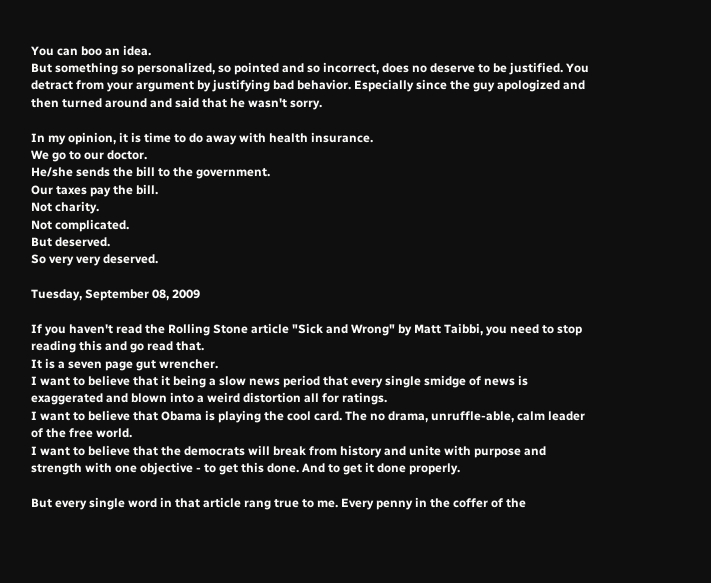You can boo an idea.
But something so personalized, so pointed and so incorrect, does no deserve to be justified. You detract from your argument by justifying bad behavior. Especially since the guy apologized and then turned around and said that he wasn't sorry.

In my opinion, it is time to do away with health insurance.
We go to our doctor.
He/she sends the bill to the government.
Our taxes pay the bill.
Not charity.
Not complicated.
But deserved.
So very very deserved.

Tuesday, September 08, 2009

If you haven't read the Rolling Stone article "Sick and Wrong" by Matt Taibbi, you need to stop reading this and go read that.
It is a seven page gut wrencher.
I want to believe that it being a slow news period that every single smidge of news is exaggerated and blown into a weird distortion all for ratings.
I want to believe that Obama is playing the cool card. The no drama, unruffle-able, calm leader of the free world.
I want to believe that the democrats will break from history and unite with purpose and strength with one objective - to get this done. And to get it done properly.

But every single word in that article rang true to me. Every penny in the coffer of the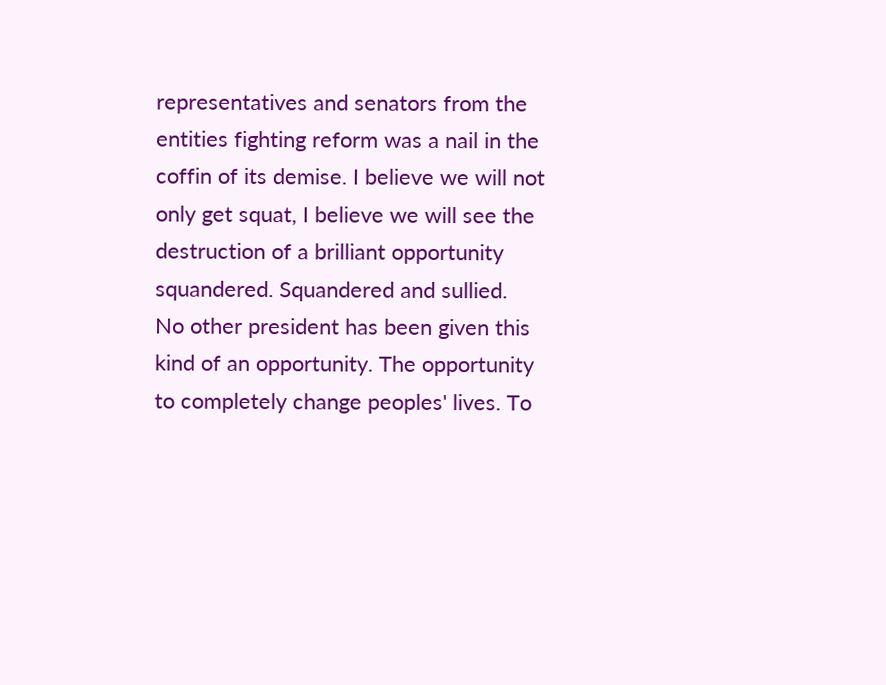representatives and senators from the entities fighting reform was a nail in the coffin of its demise. I believe we will not only get squat, I believe we will see the destruction of a brilliant opportunity squandered. Squandered and sullied.
No other president has been given this kind of an opportunity. The opportunity to completely change peoples' lives. To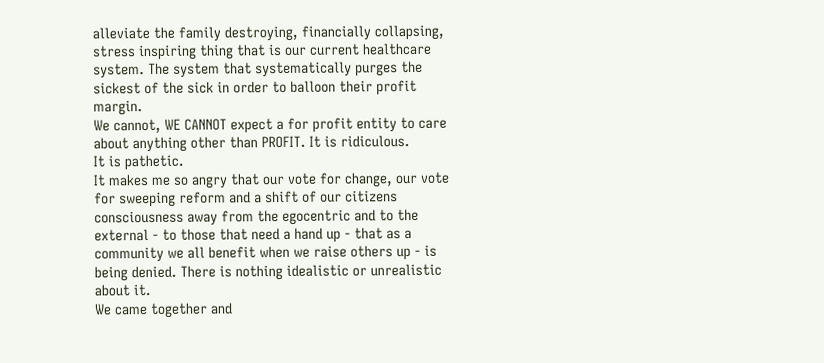alleviate the family destroying, financially collapsing, stress inspiring thing that is our current healthcare system. The system that systematically purges the sickest of the sick in order to balloon their profit margin.
We cannot, WE CANNOT expect a for profit entity to care about anything other than PROFIT. It is ridiculous.
It is pathetic.
It makes me so angry that our vote for change, our vote for sweeping reform and a shift of our citizens consciousness away from the egocentric and to the external - to those that need a hand up - that as a community we all benefit when we raise others up - is being denied. There is nothing idealistic or unrealistic about it.
We came together and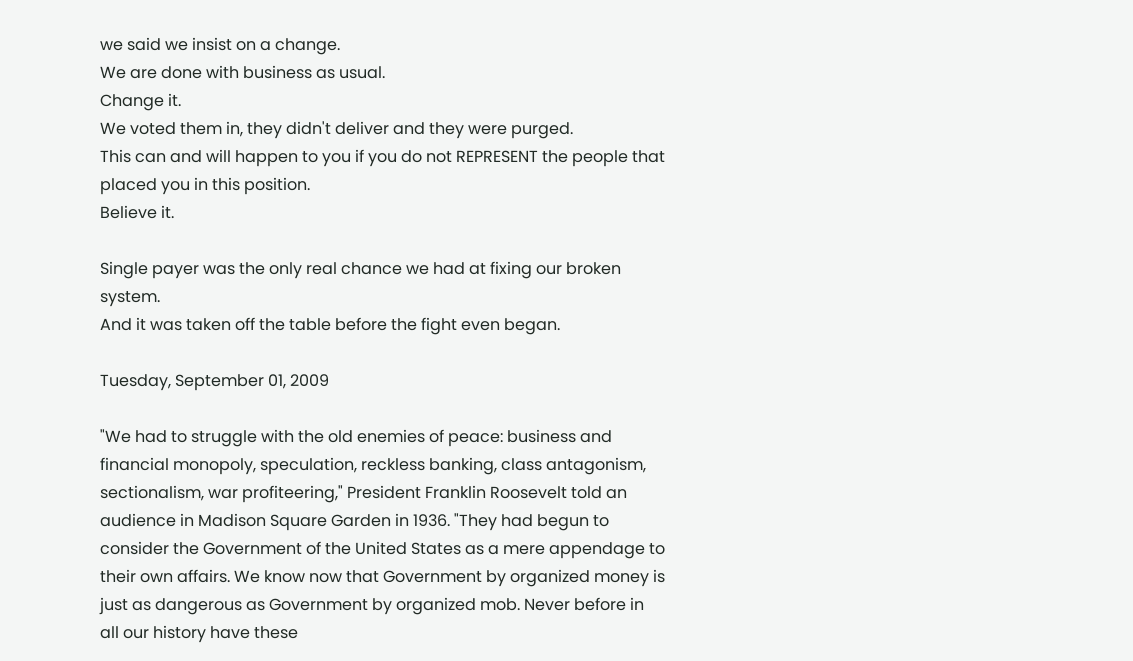we said we insist on a change.
We are done with business as usual.
Change it.
We voted them in, they didn't deliver and they were purged.
This can and will happen to you if you do not REPRESENT the people that placed you in this position.
Believe it.

Single payer was the only real chance we had at fixing our broken system.
And it was taken off the table before the fight even began.

Tuesday, September 01, 2009

"We had to struggle with the old enemies of peace: business and financial monopoly, speculation, reckless banking, class antagonism, sectionalism, war profiteering," President Franklin Roosevelt told an audience in Madison Square Garden in 1936. "They had begun to consider the Government of the United States as a mere appendage to their own affairs. We know now that Government by organized money is just as dangerous as Government by organized mob. Never before in all our history have these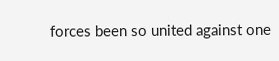forces been so united against one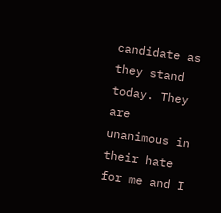candidate as they stand today. They are unanimous in their hate for me and I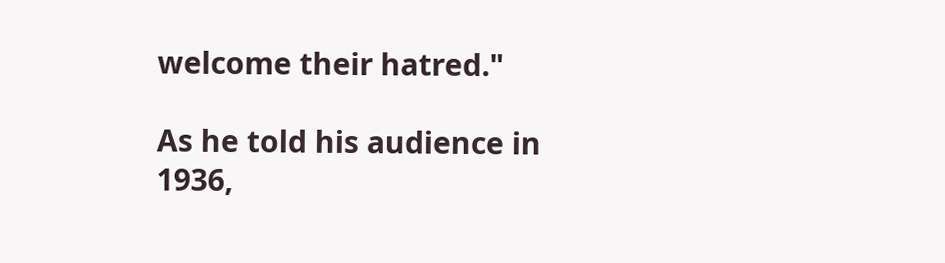welcome their hatred."

As he told his audience in 1936,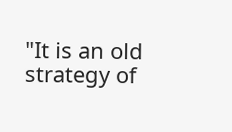"It is an old strategy of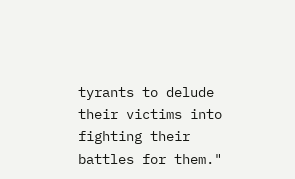tyrants to delude their victims into fighting their battles for them."